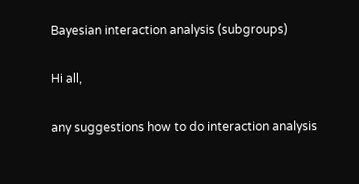Bayesian interaction analysis (subgroups)

Hi all,

any suggestions how to do interaction analysis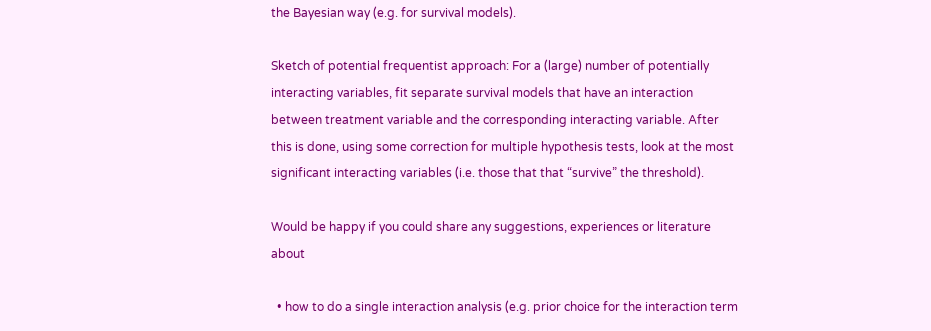the Bayesian way (e.g. for survival models).

Sketch of potential frequentist approach: For a (large) number of potentially interacting variables, fit separate survival models that have an interaction between treatment variable and the corresponding interacting variable. After this is done, using some correction for multiple hypothesis tests, look at the most significant interacting variables (i.e. those that that “survive” the threshold).

Would be happy if you could share any suggestions, experiences or literature about

  • how to do a single interaction analysis (e.g. prior choice for the interaction term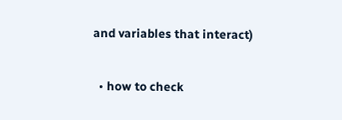and variables that interact)

  • how to check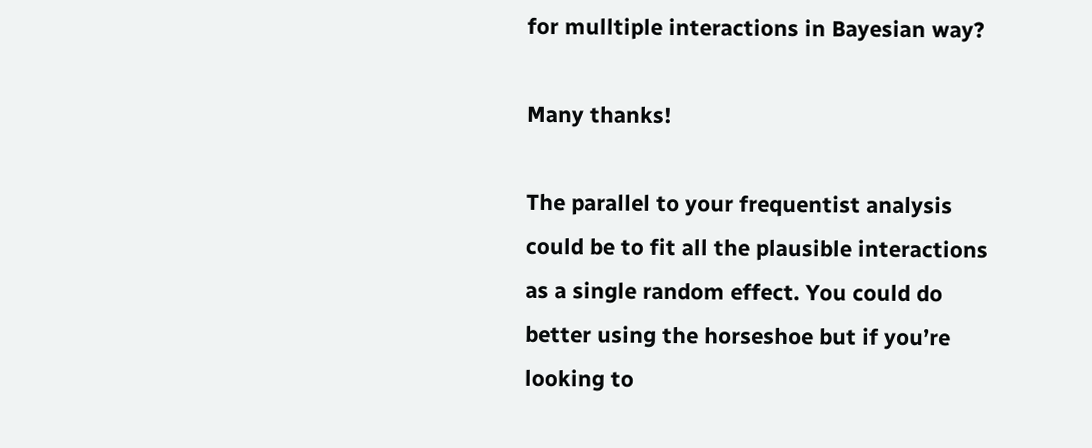for mulltiple interactions in Bayesian way?

Many thanks!

The parallel to your frequentist analysis could be to fit all the plausible interactions as a single random effect. You could do better using the horseshoe but if you’re looking to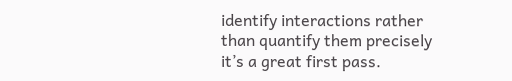identify interactions rather than quantify them precisely it’s a great first pass.